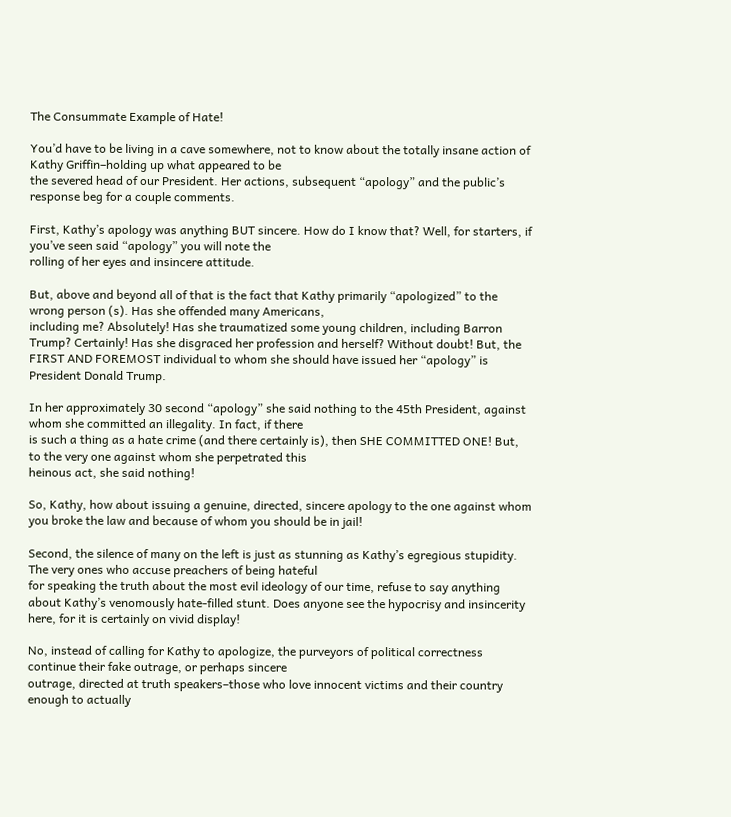The Consummate Example of Hate!

You’d have to be living in a cave somewhere, not to know about the totally insane action of Kathy Griffin–holding up what appeared to be
the severed head of our President. Her actions, subsequent “apology” and the public’s response beg for a couple comments.

First, Kathy’s apology was anything BUT sincere. How do I know that? Well, for starters, if you’ve seen said “apology” you will note the
rolling of her eyes and insincere attitude.

But, above and beyond all of that is the fact that Kathy primarily “apologized” to the wrong person (s). Has she offended many Americans,
including me? Absolutely! Has she traumatized some young children, including Barron Trump? Certainly! Has she disgraced her profession and herself? Without doubt! But, the FIRST AND FOREMOST individual to whom she should have issued her “apology” is President Donald Trump.

In her approximately 30 second “apology” she said nothing to the 45th President, against whom she committed an illegality. In fact, if there
is such a thing as a hate crime (and there certainly is), then SHE COMMITTED ONE! But, to the very one against whom she perpetrated this
heinous act, she said nothing!

So, Kathy, how about issuing a genuine, directed, sincere apology to the one against whom you broke the law and because of whom you should be in jail!

Second, the silence of many on the left is just as stunning as Kathy’s egregious stupidity. The very ones who accuse preachers of being hateful
for speaking the truth about the most evil ideology of our time, refuse to say anything about Kathy’s venomously hate-filled stunt. Does anyone see the hypocrisy and insincerity here, for it is certainly on vivid display!

No, instead of calling for Kathy to apologize, the purveyors of political correctness continue their fake outrage, or perhaps sincere
outrage, directed at truth speakers–those who love innocent victims and their country enough to actually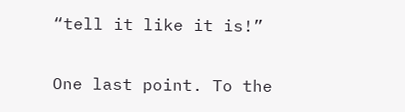“tell it like it is!”

One last point. To the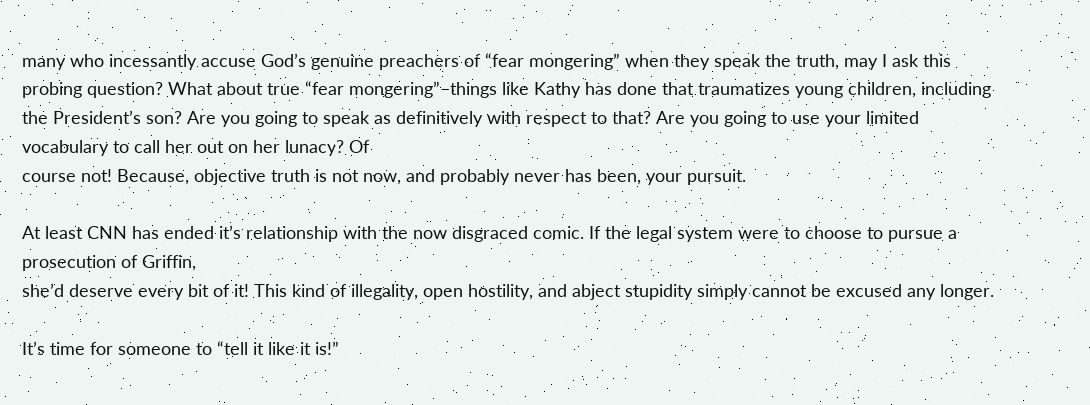many who incessantly accuse God’s genuine preachers of “fear mongering” when they speak the truth, may I ask this
probing question? What about true “fear mongering”–things like Kathy has done that traumatizes young children, including the President’s son? Are you going to speak as definitively with respect to that? Are you going to use your limited vocabulary to call her out on her lunacy? Of
course not! Because, objective truth is not now, and probably never has been, your pursuit.

At least CNN has ended it’s relationship with the now disgraced comic. If the legal system were to choose to pursue a prosecution of Griffin,
she’d deserve every bit of it! This kind of illegality, open hostility, and abject stupidity simply cannot be excused any longer.

It’s time for someone to “tell it like it is!”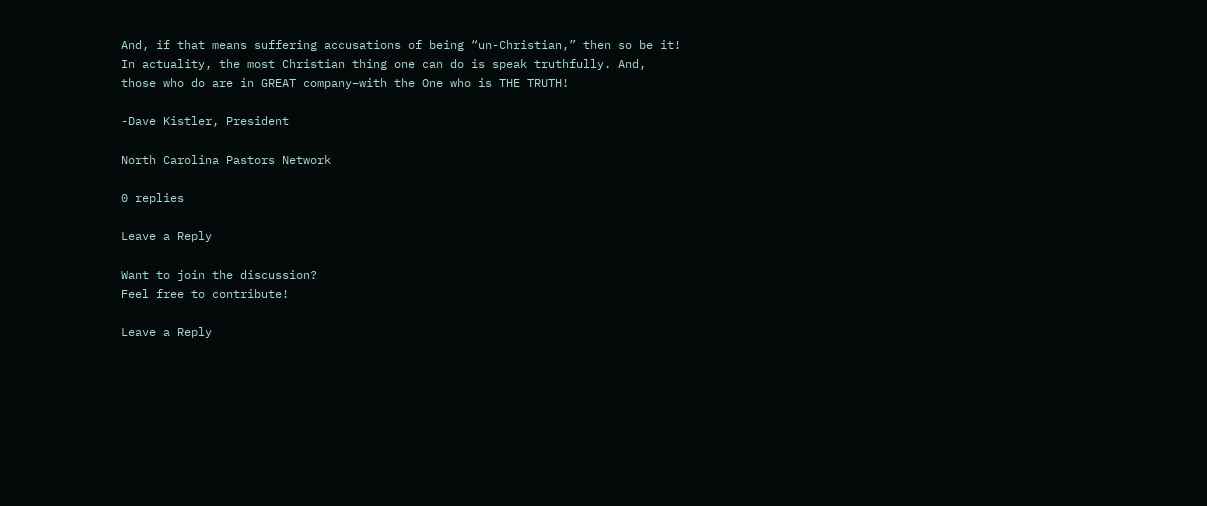And, if that means suffering accusations of being “un-Christian,” then so be it! In actuality, the most Christian thing one can do is speak truthfully. And, those who do are in GREAT company–with the One who is THE TRUTH!

-Dave Kistler, President

North Carolina Pastors Network

0 replies

Leave a Reply

Want to join the discussion?
Feel free to contribute!

Leave a Reply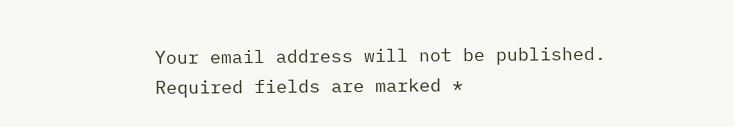Your email address will not be published. Required fields are marked *